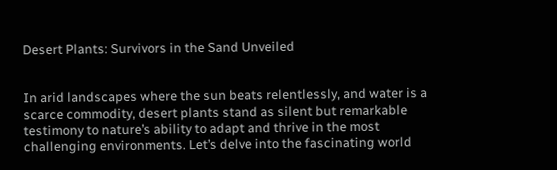Desert Plants: Survivors in the Sand Unveiled


In arid landscapes where the sun beats relentlessly, and water is a scarce commodity, desert plants stand as silent but remarkable testimony to nature’s ability to adapt and thrive in the most challenging environments. Let’s delve into the fascinating world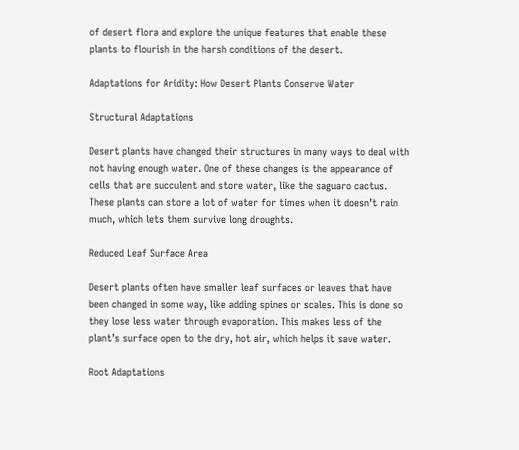of desert flora and explore the unique features that enable these plants to flourish in the harsh conditions of the desert.

Adaptations for Aridity: How Desert Plants Conserve Water

Structural Adaptations

Desert plants have changed their structures in many ways to deal with not having enough water. One of these changes is the appearance of cells that are succulent and store water, like the saguaro cactus. These plants can store a lot of water for times when it doesn’t rain much, which lets them survive long droughts.

Reduced Leaf Surface Area

Desert plants often have smaller leaf surfaces or leaves that have been changed in some way, like adding spines or scales. This is done so they lose less water through evaporation. This makes less of the plant’s surface open to the dry, hot air, which helps it save water.

Root Adaptations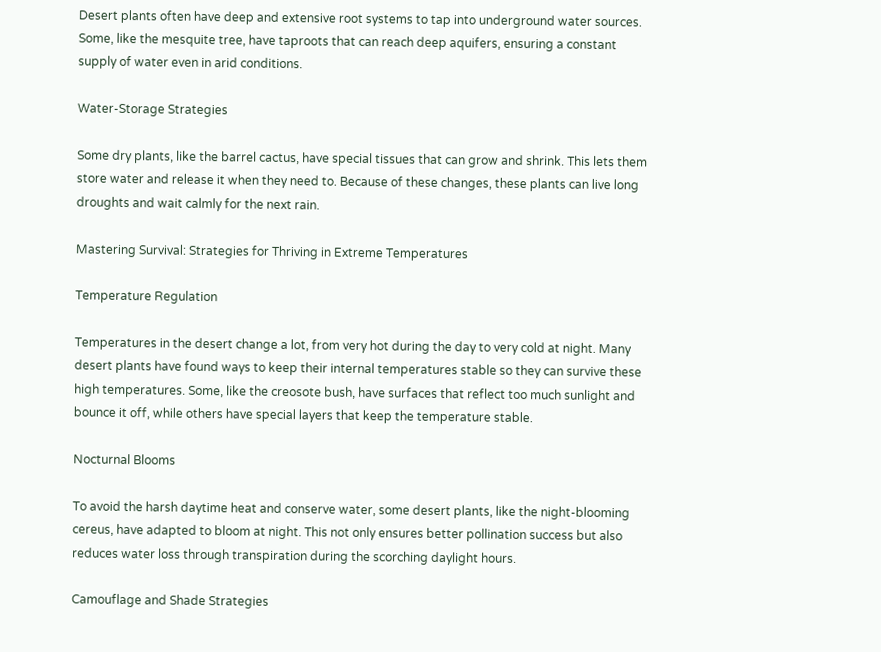Desert plants often have deep and extensive root systems to tap into underground water sources. Some, like the mesquite tree, have taproots that can reach deep aquifers, ensuring a constant supply of water even in arid conditions.

Water-Storage Strategies

Some dry plants, like the barrel cactus, have special tissues that can grow and shrink. This lets them store water and release it when they need to. Because of these changes, these plants can live long droughts and wait calmly for the next rain.

Mastering Survival: Strategies for Thriving in Extreme Temperatures

Temperature Regulation

Temperatures in the desert change a lot, from very hot during the day to very cold at night. Many desert plants have found ways to keep their internal temperatures stable so they can survive these high temperatures. Some, like the creosote bush, have surfaces that reflect too much sunlight and bounce it off, while others have special layers that keep the temperature stable.

Nocturnal Blooms

To avoid the harsh daytime heat and conserve water, some desert plants, like the night-blooming cereus, have adapted to bloom at night. This not only ensures better pollination success but also reduces water loss through transpiration during the scorching daylight hours.

Camouflage and Shade Strategies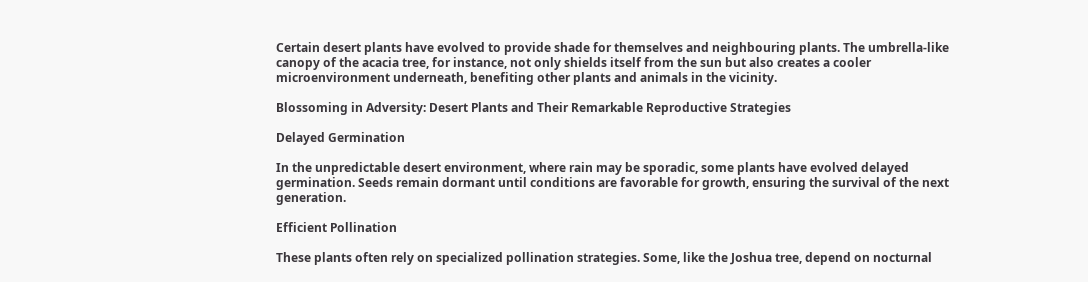Certain desert plants have evolved to provide shade for themselves and neighbouring plants. The umbrella-like canopy of the acacia tree, for instance, not only shields itself from the sun but also creates a cooler microenvironment underneath, benefiting other plants and animals in the vicinity.

Blossoming in Adversity: Desert Plants and Their Remarkable Reproductive Strategies

Delayed Germination

In the unpredictable desert environment, where rain may be sporadic, some plants have evolved delayed germination. Seeds remain dormant until conditions are favorable for growth, ensuring the survival of the next generation.

Efficient Pollination

These plants often rely on specialized pollination strategies. Some, like the Joshua tree, depend on nocturnal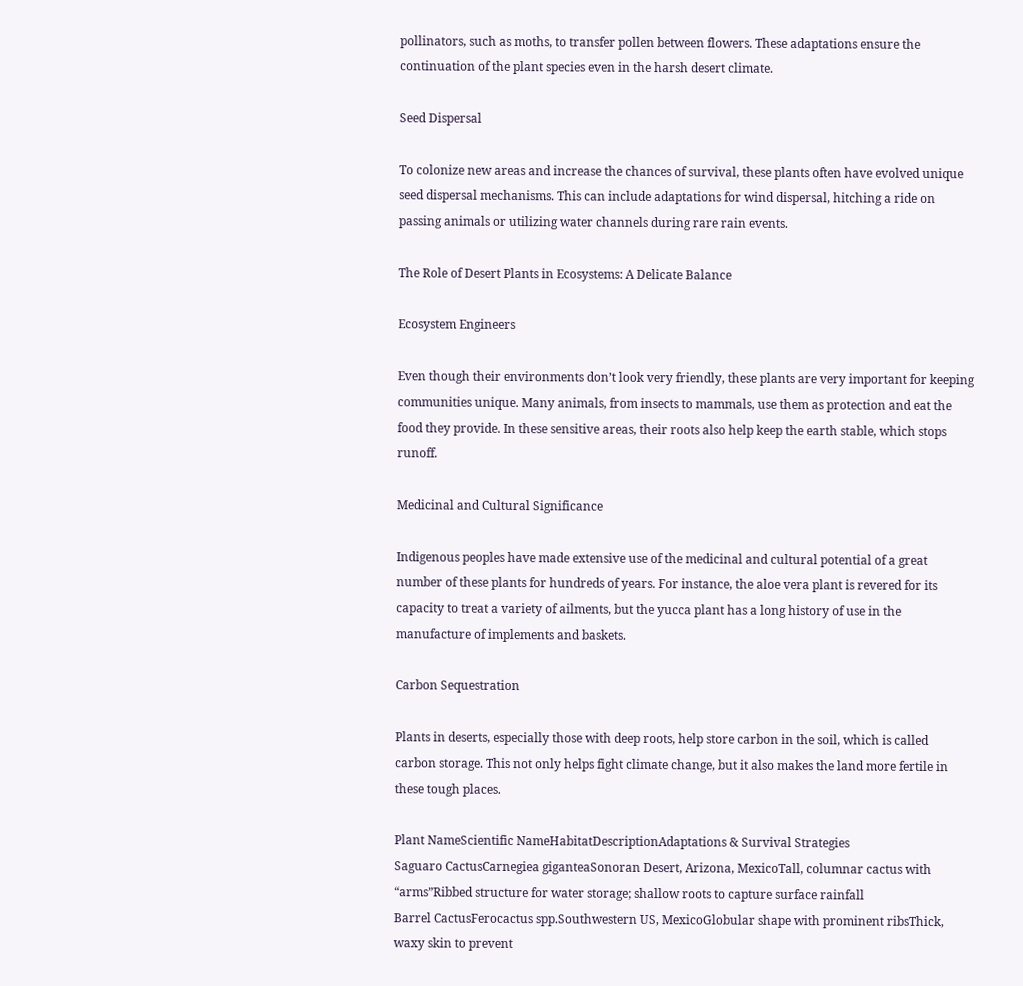pollinators, such as moths, to transfer pollen between flowers. These adaptations ensure the continuation of the plant species even in the harsh desert climate.

Seed Dispersal

To colonize new areas and increase the chances of survival, these plants often have evolved unique seed dispersal mechanisms. This can include adaptations for wind dispersal, hitching a ride on passing animals or utilizing water channels during rare rain events.

The Role of Desert Plants in Ecosystems: A Delicate Balance

Ecosystem Engineers

Even though their environments don’t look very friendly, these plants are very important for keeping communities unique. Many animals, from insects to mammals, use them as protection and eat the food they provide. In these sensitive areas, their roots also help keep the earth stable, which stops runoff.

Medicinal and Cultural Significance

Indigenous peoples have made extensive use of the medicinal and cultural potential of a great number of these plants for hundreds of years. For instance, the aloe vera plant is revered for its capacity to treat a variety of ailments, but the yucca plant has a long history of use in the manufacture of implements and baskets.

Carbon Sequestration

Plants in deserts, especially those with deep roots, help store carbon in the soil, which is called carbon storage. This not only helps fight climate change, but it also makes the land more fertile in these tough places.

Plant NameScientific NameHabitatDescriptionAdaptations & Survival Strategies
Saguaro CactusCarnegiea giganteaSonoran Desert, Arizona, MexicoTall, columnar cactus with “arms”Ribbed structure for water storage; shallow roots to capture surface rainfall
Barrel CactusFerocactus spp.Southwestern US, MexicoGlobular shape with prominent ribsThick, waxy skin to prevent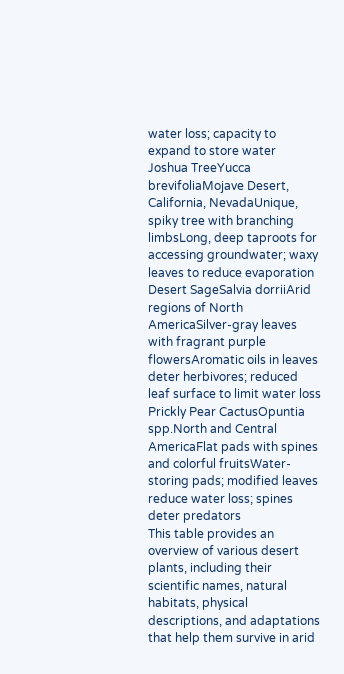water loss; capacity to expand to store water
Joshua TreeYucca brevifoliaMojave Desert, California, NevadaUnique, spiky tree with branching limbsLong, deep taproots for accessing groundwater; waxy leaves to reduce evaporation
Desert SageSalvia dorriiArid regions of North AmericaSilver-gray leaves with fragrant purple flowersAromatic oils in leaves deter herbivores; reduced leaf surface to limit water loss
Prickly Pear CactusOpuntia spp.North and Central AmericaFlat pads with spines and colorful fruitsWater-storing pads; modified leaves reduce water loss; spines deter predators
This table provides an overview of various desert plants, including their scientific names, natural habitats, physical descriptions, and adaptations that help them survive in arid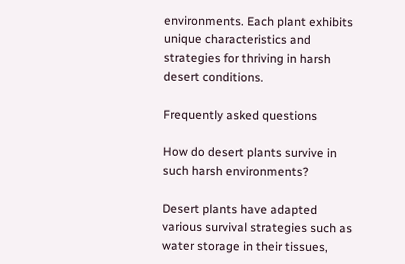environments. Each plant exhibits unique characteristics and strategies for thriving in harsh desert conditions.

Frequently asked questions

How do desert plants survive in such harsh environments?

Desert plants have adapted various survival strategies such as water storage in their tissues,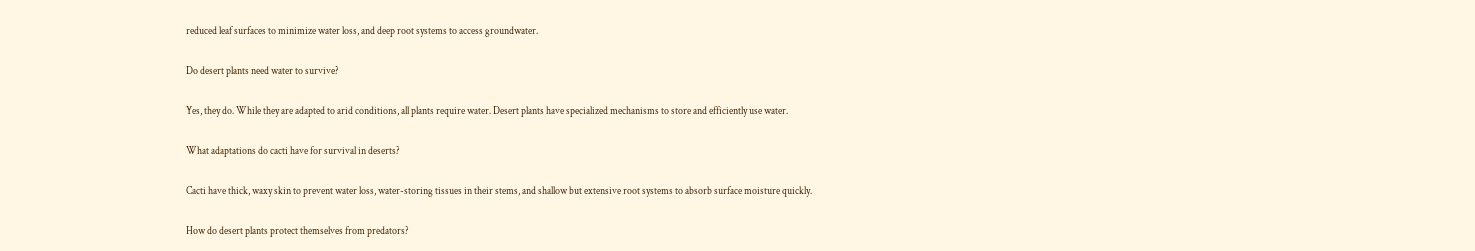reduced leaf surfaces to minimize water loss, and deep root systems to access groundwater.

Do desert plants need water to survive?

Yes, they do. While they are adapted to arid conditions, all plants require water. Desert plants have specialized mechanisms to store and efficiently use water.

What adaptations do cacti have for survival in deserts?

Cacti have thick, waxy skin to prevent water loss, water-storing tissues in their stems, and shallow but extensive root systems to absorb surface moisture quickly.

How do desert plants protect themselves from predators?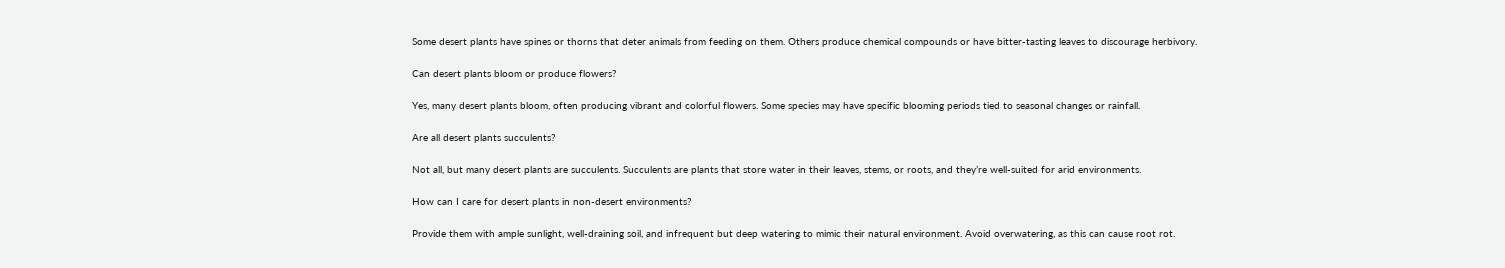Some desert plants have spines or thorns that deter animals from feeding on them. Others produce chemical compounds or have bitter-tasting leaves to discourage herbivory.

Can desert plants bloom or produce flowers?

Yes, many desert plants bloom, often producing vibrant and colorful flowers. Some species may have specific blooming periods tied to seasonal changes or rainfall.

Are all desert plants succulents?

Not all, but many desert plants are succulents. Succulents are plants that store water in their leaves, stems, or roots, and they’re well-suited for arid environments.

How can I care for desert plants in non-desert environments?

Provide them with ample sunlight, well-draining soil, and infrequent but deep watering to mimic their natural environment. Avoid overwatering, as this can cause root rot.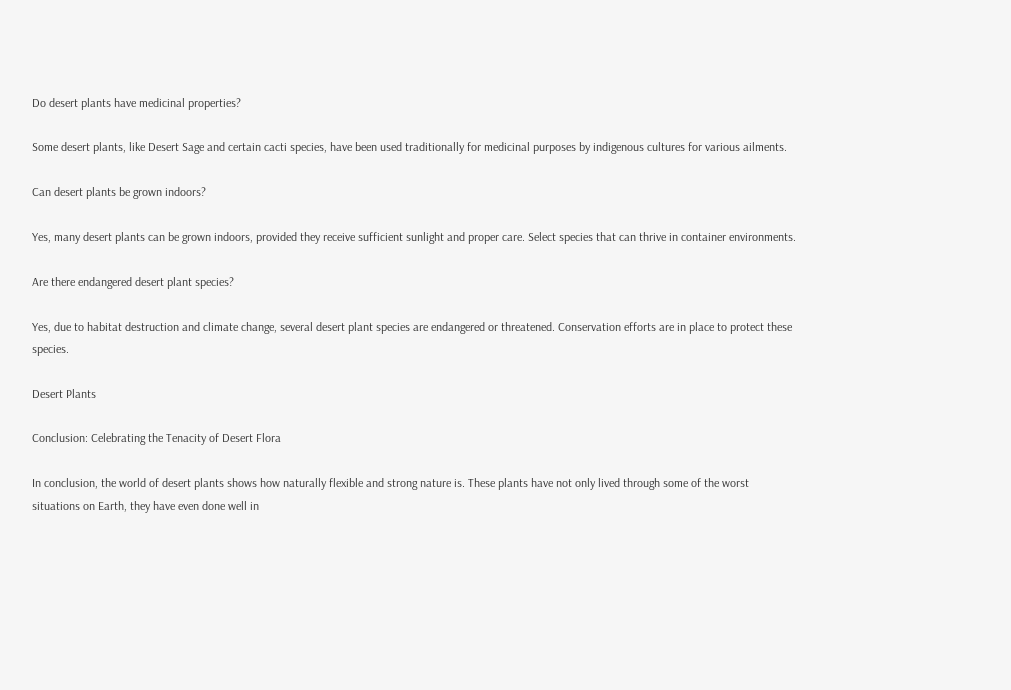Do desert plants have medicinal properties?

Some desert plants, like Desert Sage and certain cacti species, have been used traditionally for medicinal purposes by indigenous cultures for various ailments.

Can desert plants be grown indoors?

Yes, many desert plants can be grown indoors, provided they receive sufficient sunlight and proper care. Select species that can thrive in container environments.

Are there endangered desert plant species?

Yes, due to habitat destruction and climate change, several desert plant species are endangered or threatened. Conservation efforts are in place to protect these species.

Desert Plants

Conclusion: Celebrating the Tenacity of Desert Flora

In conclusion, the world of desert plants shows how naturally flexible and strong nature is. These plants have not only lived through some of the worst situations on Earth, they have even done well in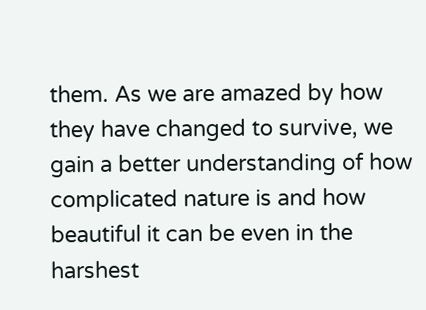them. As we are amazed by how they have changed to survive, we gain a better understanding of how complicated nature is and how beautiful it can be even in the harshest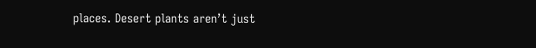places. Desert plants aren’t just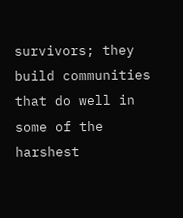survivors; they build communities that do well in some of the harshest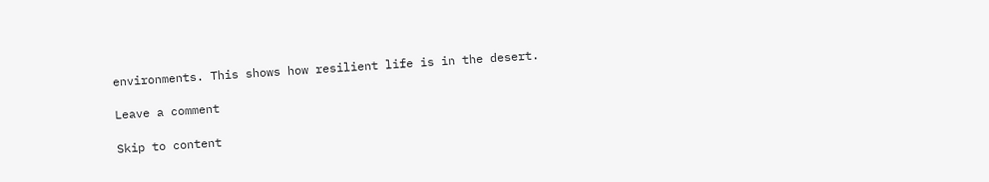environments. This shows how resilient life is in the desert.

Leave a comment

Skip to content